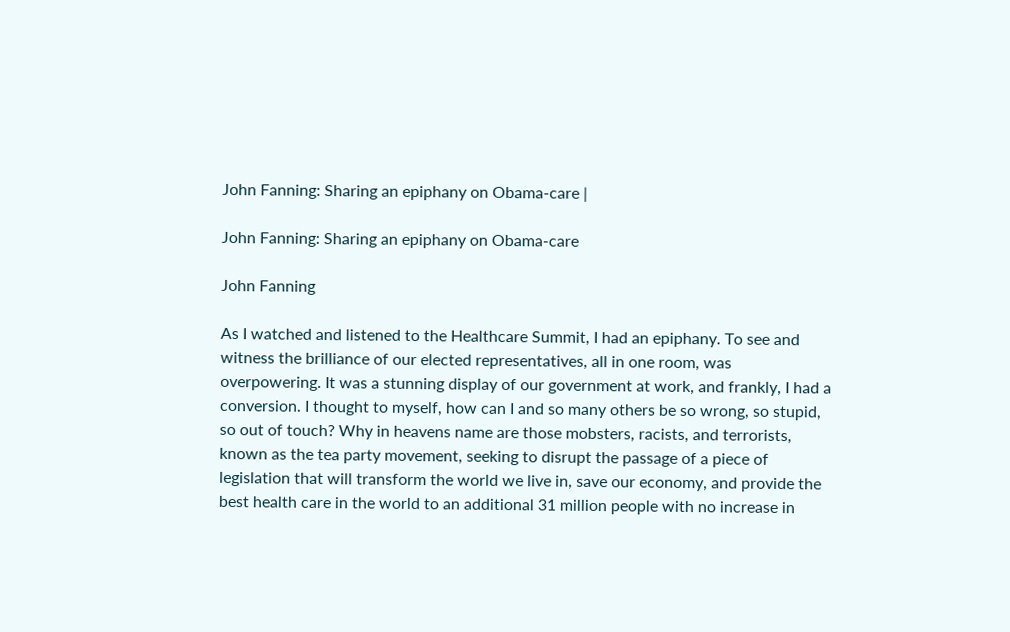John Fanning: Sharing an epiphany on Obama-care |

John Fanning: Sharing an epiphany on Obama-care

John Fanning

As I watched and listened to the Healthcare Summit, I had an epiphany. To see and witness the brilliance of our elected representatives, all in one room, was overpowering. It was a stunning display of our government at work, and frankly, I had a conversion. I thought to myself, how can I and so many others be so wrong, so stupid, so out of touch? Why in heavens name are those mobsters, racists, and terrorists, known as the tea party movement, seeking to disrupt the passage of a piece of legislation that will transform the world we live in, save our economy, and provide the best health care in the world to an additional 31 million people with no increase in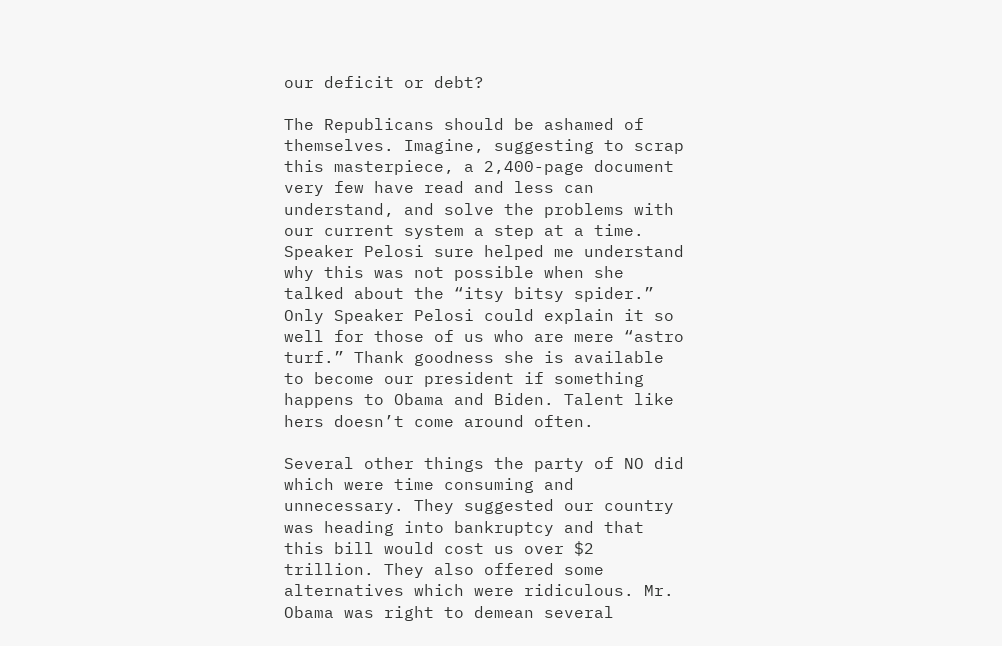our deficit or debt?

The Republicans should be ashamed of themselves. Imagine, suggesting to scrap this masterpiece, a 2,400-page document very few have read and less can understand, and solve the problems with our current system a step at a time. Speaker Pelosi sure helped me understand why this was not possible when she talked about the “itsy bitsy spider.” Only Speaker Pelosi could explain it so well for those of us who are mere “astro turf.” Thank goodness she is available to become our president if something happens to Obama and Biden. Talent like hers doesn’t come around often.

Several other things the party of NO did which were time consuming and unnecessary. They suggested our country was heading into bankruptcy and that this bill would cost us over $2 trillion. They also offered some alternatives which were ridiculous. Mr. Obama was right to demean several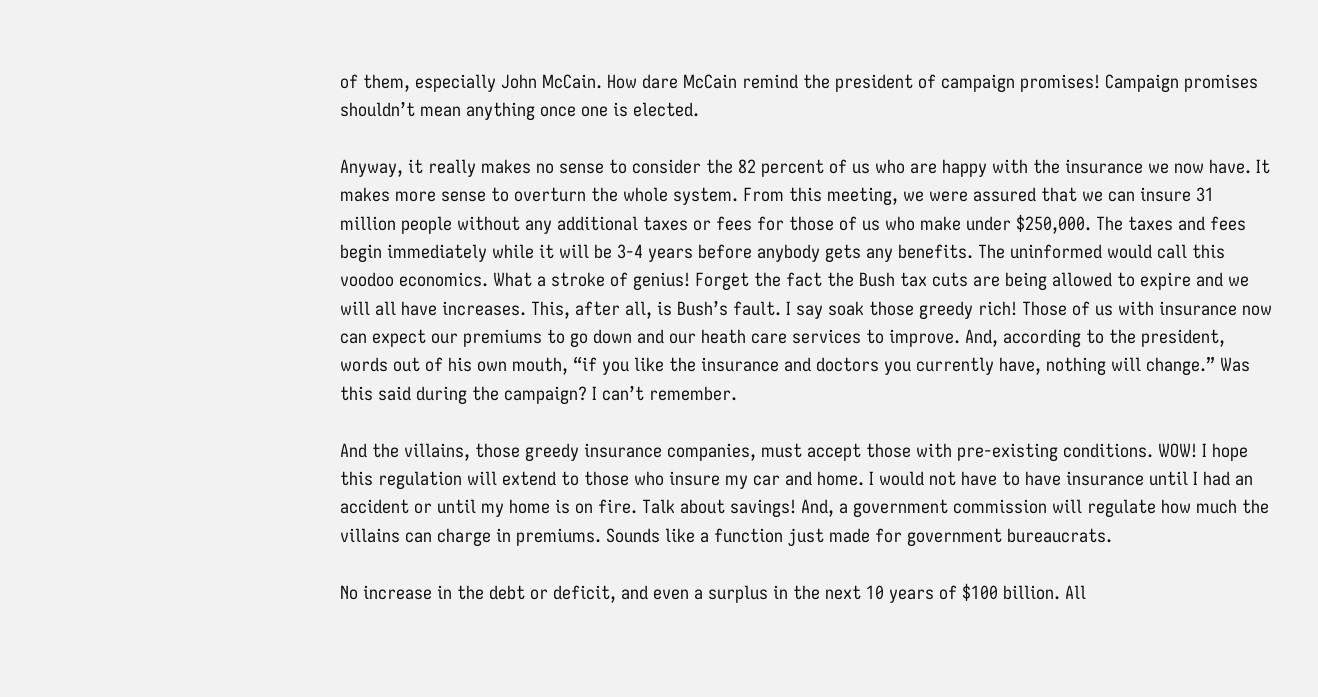of them, especially John McCain. How dare McCain remind the president of campaign promises! Campaign promises shouldn’t mean anything once one is elected.

Anyway, it really makes no sense to consider the 82 percent of us who are happy with the insurance we now have. It makes more sense to overturn the whole system. From this meeting, we were assured that we can insure 31 million people without any additional taxes or fees for those of us who make under $250,000. The taxes and fees begin immediately while it will be 3-4 years before anybody gets any benefits. The uninformed would call this voodoo economics. What a stroke of genius! Forget the fact the Bush tax cuts are being allowed to expire and we will all have increases. This, after all, is Bush’s fault. I say soak those greedy rich! Those of us with insurance now can expect our premiums to go down and our heath care services to improve. And, according to the president, words out of his own mouth, “if you like the insurance and doctors you currently have, nothing will change.” Was this said during the campaign? I can’t remember.

And the villains, those greedy insurance companies, must accept those with pre-existing conditions. WOW! I hope this regulation will extend to those who insure my car and home. I would not have to have insurance until I had an accident or until my home is on fire. Talk about savings! And, a government commission will regulate how much the villains can charge in premiums. Sounds like a function just made for government bureaucrats.

No increase in the debt or deficit, and even a surplus in the next 10 years of $100 billion. All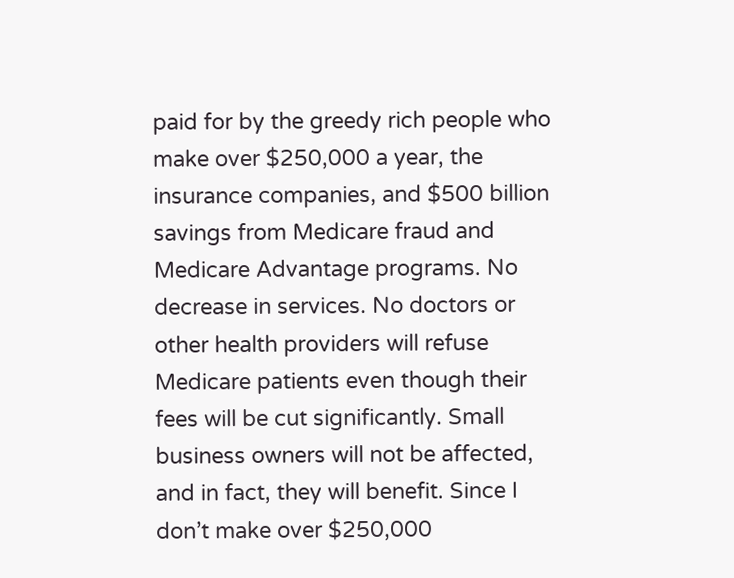paid for by the greedy rich people who make over $250,000 a year, the insurance companies, and $500 billion savings from Medicare fraud and Medicare Advantage programs. No decrease in services. No doctors or other health providers will refuse Medicare patients even though their fees will be cut significantly. Small business owners will not be affected, and in fact, they will benefit. Since I don’t make over $250,000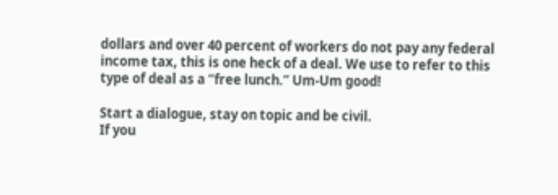dollars and over 40 percent of workers do not pay any federal income tax, this is one heck of a deal. We use to refer to this type of deal as a “free lunch.” Um-Um good!

Start a dialogue, stay on topic and be civil.
If you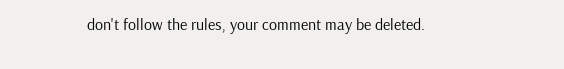don't follow the rules, your comment may be deleted.